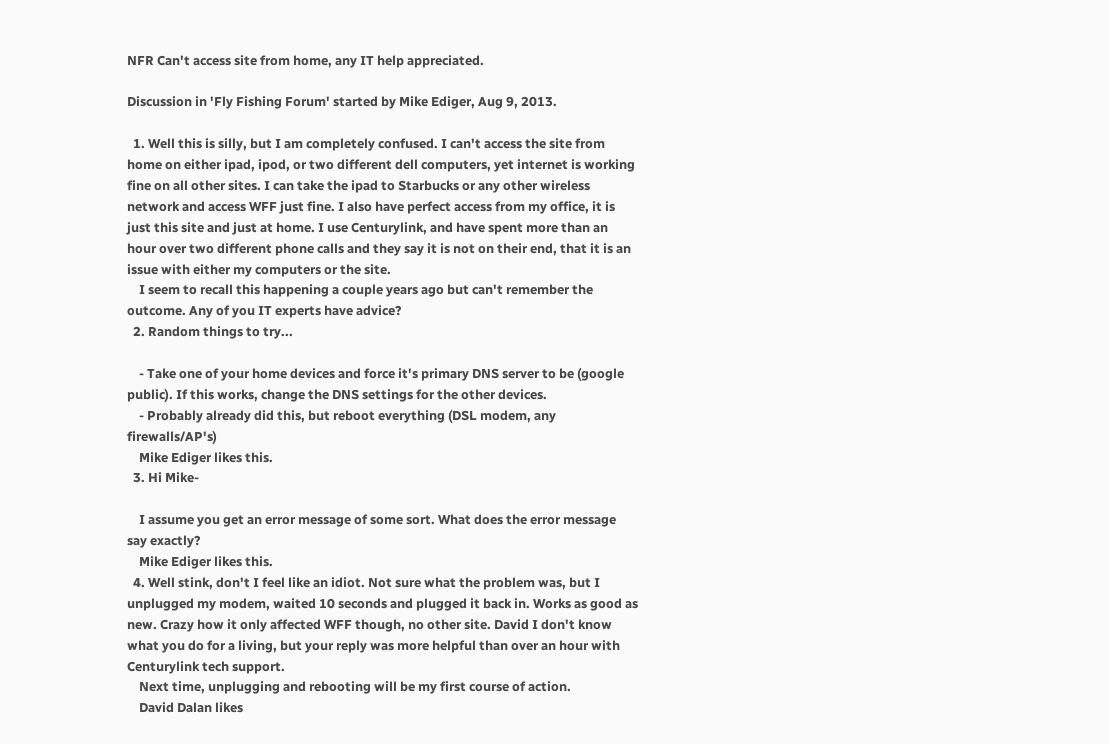NFR Can't access site from home, any IT help appreciated.

Discussion in 'Fly Fishing Forum' started by Mike Ediger, Aug 9, 2013.

  1. Well this is silly, but I am completely confused. I can't access the site from home on either ipad, ipod, or two different dell computers, yet internet is working fine on all other sites. I can take the ipad to Starbucks or any other wireless network and access WFF just fine. I also have perfect access from my office, it is just this site and just at home. I use Centurylink, and have spent more than an hour over two different phone calls and they say it is not on their end, that it is an issue with either my computers or the site.
    I seem to recall this happening a couple years ago but can't remember the outcome. Any of you IT experts have advice?
  2. Random things to try...

    - Take one of your home devices and force it's primary DNS server to be (google public). If this works, change the DNS settings for the other devices.
    - Probably already did this, but reboot everything (DSL modem, any firewalls/AP's)
    Mike Ediger likes this.
  3. Hi Mike-

    I assume you get an error message of some sort. What does the error message say exactly?
    Mike Ediger likes this.
  4. Well stink, don't I feel like an idiot. Not sure what the problem was, but I unplugged my modem, waited 10 seconds and plugged it back in. Works as good as new. Crazy how it only affected WFF though, no other site. David I don't know what you do for a living, but your reply was more helpful than over an hour with Centurylink tech support.
    Next time, unplugging and rebooting will be my first course of action.
    David Dalan likes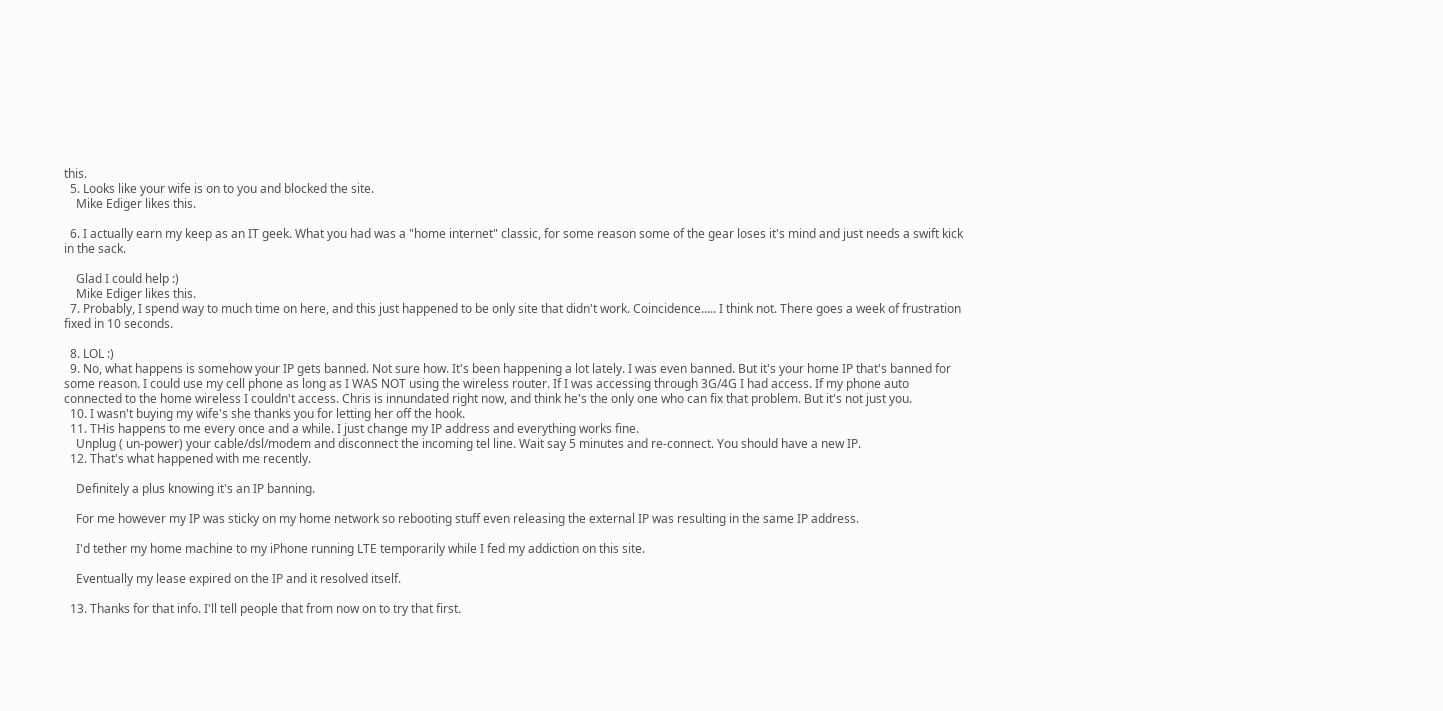this.
  5. Looks like your wife is on to you and blocked the site.
    Mike Ediger likes this.

  6. I actually earn my keep as an IT geek. What you had was a "home internet" classic, for some reason some of the gear loses it's mind and just needs a swift kick in the sack.

    Glad I could help :)
    Mike Ediger likes this.
  7. Probably, I spend way to much time on here, and this just happened to be only site that didn't work. Coincidence..... I think not. There goes a week of frustration fixed in 10 seconds.

  8. LOL :)
  9. No, what happens is somehow your IP gets banned. Not sure how. It's been happening a lot lately. I was even banned. But it's your home IP that's banned for some reason. I could use my cell phone as long as I WAS NOT using the wireless router. If I was accessing through 3G/4G I had access. If my phone auto connected to the home wireless I couldn't access. Chris is innundated right now, and think he's the only one who can fix that problem. But it's not just you.
  10. I wasn't buying my wife's she thanks you for letting her off the hook.
  11. THis happens to me every once and a while. I just change my IP address and everything works fine.
    Unplug ( un-power) your cable/dsl/modem and disconnect the incoming tel line. Wait say 5 minutes and re-connect. You should have a new IP.
  12. That's what happened with me recently.

    Definitely a plus knowing it's an IP banning.

    For me however my IP was sticky on my home network so rebooting stuff even releasing the external IP was resulting in the same IP address.

    I'd tether my home machine to my iPhone running LTE temporarily while I fed my addiction on this site.

    Eventually my lease expired on the IP and it resolved itself.

  13. Thanks for that info. I'll tell people that from now on to try that first.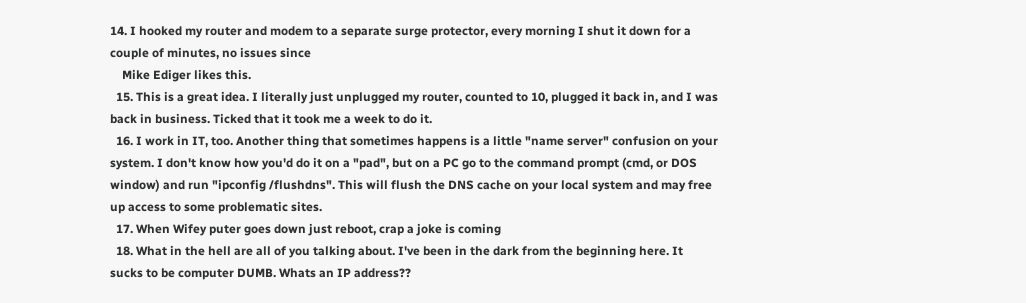14. I hooked my router and modem to a separate surge protector, every morning I shut it down for a couple of minutes, no issues since
    Mike Ediger likes this.
  15. This is a great idea. I literally just unplugged my router, counted to 10, plugged it back in, and I was back in business. Ticked that it took me a week to do it.
  16. I work in IT, too. Another thing that sometimes happens is a little "name server" confusion on your system. I don't know how you'd do it on a "pad", but on a PC go to the command prompt (cmd, or DOS window) and run "ipconfig /flushdns". This will flush the DNS cache on your local system and may free up access to some problematic sites.
  17. When Wifey puter goes down just reboot, crap a joke is coming
  18. What in the hell are all of you talking about. I've been in the dark from the beginning here. It sucks to be computer DUMB. Whats an IP address??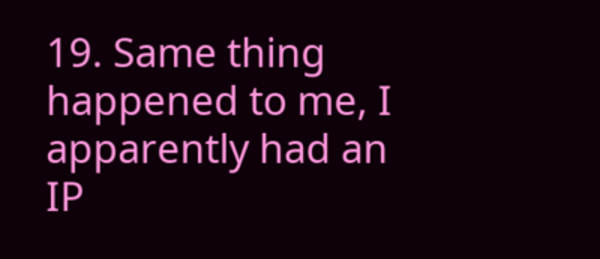19. Same thing happened to me, I apparently had an IP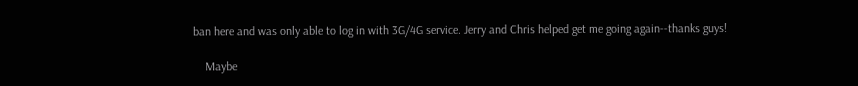ban here and was only able to log in with 3G/4G service. Jerry and Chris helped get me going again--thanks guys!

    Maybe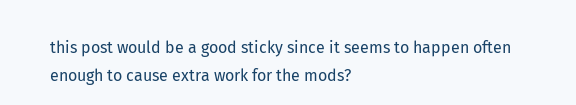this post would be a good sticky since it seems to happen often enough to cause extra work for the mods?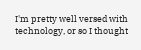I'm pretty well versed with technology, or so I thought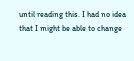until reading this. I had no idea that I might be able to change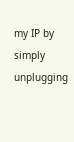my IP by simply unplugging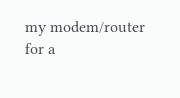my modem/router for a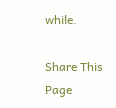while.

Share This Page